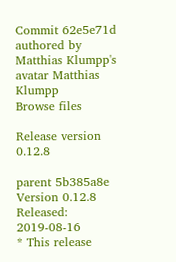Commit 62e5e71d authored by Matthias Klumpp's avatar Matthias Klumpp
Browse files

Release version 0.12.8

parent 5b385a8e
Version 0.12.8
Released: 2019-08-16
* This release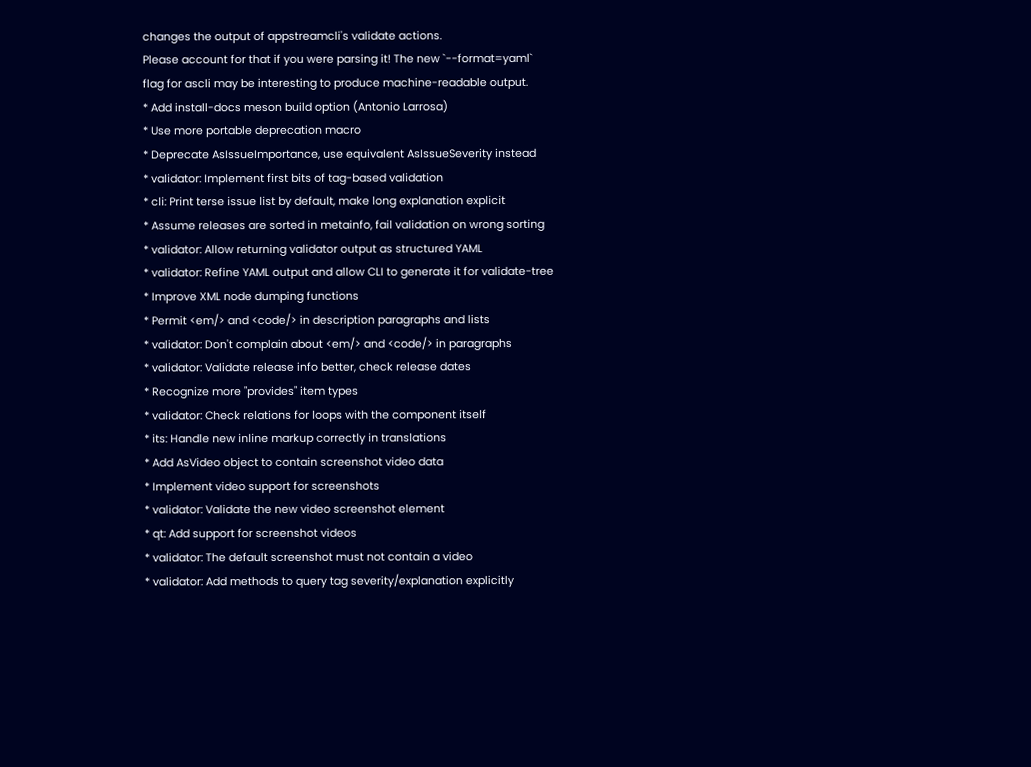changes the output of appstreamcli's validate actions.
Please account for that if you were parsing it! The new `--format=yaml`
flag for ascli may be interesting to produce machine-readable output.
* Add install-docs meson build option (Antonio Larrosa)
* Use more portable deprecation macro
* Deprecate AsIssueImportance, use equivalent AsIssueSeverity instead
* validator: Implement first bits of tag-based validation
* cli: Print terse issue list by default, make long explanation explicit
* Assume releases are sorted in metainfo, fail validation on wrong sorting
* validator: Allow returning validator output as structured YAML
* validator: Refine YAML output and allow CLI to generate it for validate-tree
* Improve XML node dumping functions
* Permit <em/> and <code/> in description paragraphs and lists
* validator: Don't complain about <em/> and <code/> in paragraphs
* validator: Validate release info better, check release dates
* Recognize more "provides" item types
* validator: Check relations for loops with the component itself
* its: Handle new inline markup correctly in translations
* Add AsVideo object to contain screenshot video data
* Implement video support for screenshots
* validator: Validate the new video screenshot element
* qt: Add support for screenshot videos
* validator: The default screenshot must not contain a video
* validator: Add methods to query tag severity/explanation explicitly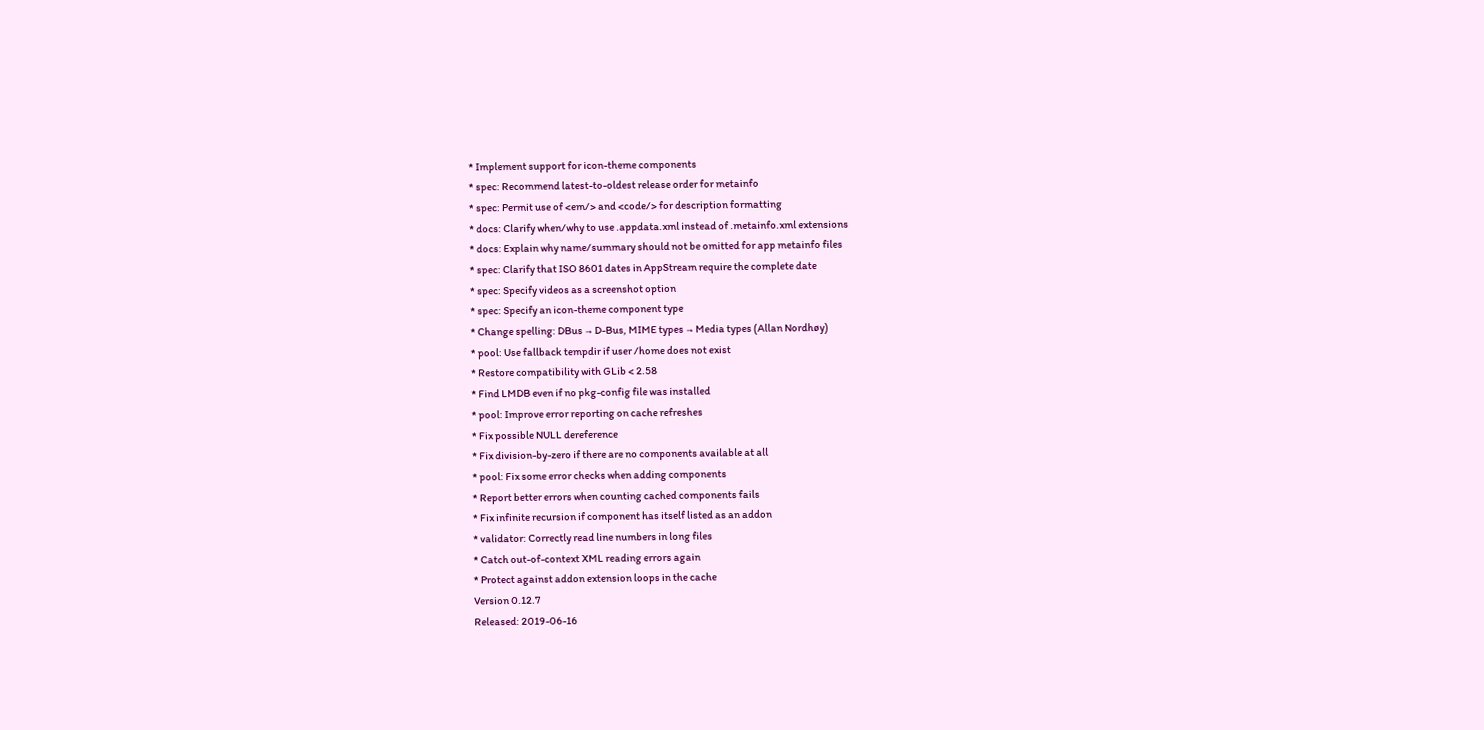* Implement support for icon-theme components
* spec: Recommend latest-to-oldest release order for metainfo
* spec: Permit use of <em/> and <code/> for description formatting
* docs: Clarify when/why to use .appdata.xml instead of .metainfo.xml extensions
* docs: Explain why name/summary should not be omitted for app metainfo files
* spec: Clarify that ISO 8601 dates in AppStream require the complete date
* spec: Specify videos as a screenshot option
* spec: Specify an icon-theme component type
* Change spelling: DBus → D-Bus, MIME types → Media types (Allan Nordhøy)
* pool: Use fallback tempdir if user /home does not exist
* Restore compatibility with GLib < 2.58
* Find LMDB even if no pkg-config file was installed
* pool: Improve error reporting on cache refreshes
* Fix possible NULL dereference
* Fix division-by-zero if there are no components available at all
* pool: Fix some error checks when adding components
* Report better errors when counting cached components fails
* Fix infinite recursion if component has itself listed as an addon
* validator: Correctly read line numbers in long files
* Catch out-of-context XML reading errors again
* Protect against addon extension loops in the cache
Version 0.12.7
Released: 2019-06-16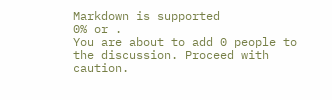Markdown is supported
0% or .
You are about to add 0 people to the discussion. Proceed with caution.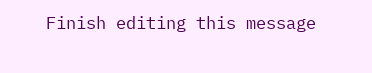Finish editing this message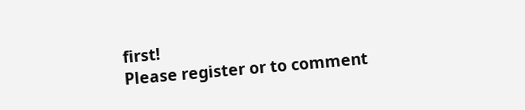first!
Please register or to comment